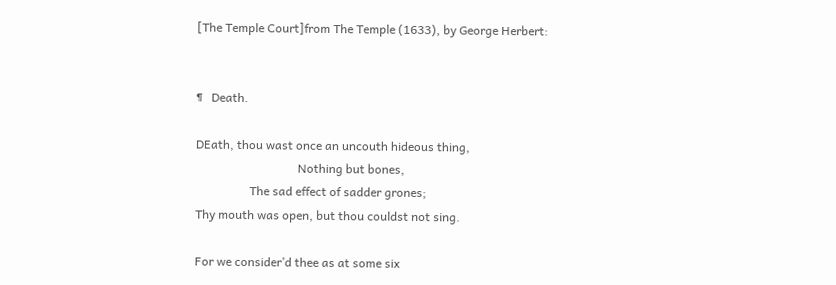[The Temple Court]from The Temple (1633), by George Herbert:


¶   Death.

DEath, thou wast once an uncouth hideous thing,
                                  Nothing but bones,
                  The sad effect of sadder grones;
Thy mouth was open, but thou couldst not sing.

For we consider’d thee as at some six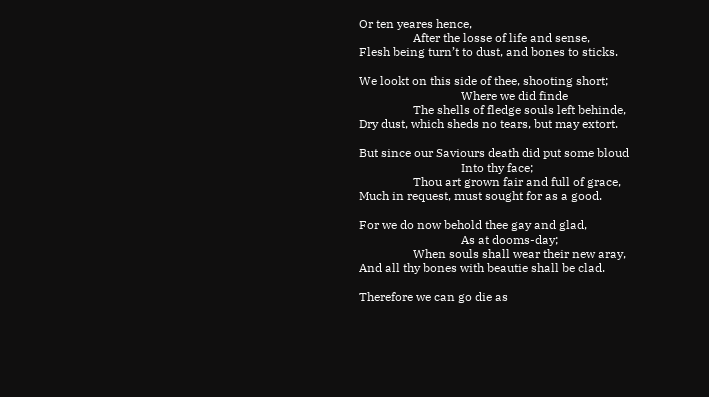Or ten yeares hence,
                  After the losse of life and sense,
Flesh being turn’t to dust, and bones to sticks.

We lookt on this side of thee, shooting short;
                                  Where we did finde
                  The shells of fledge souls left behinde,
Dry dust, which sheds no tears, but may extort.

But since our Saviours death did put some bloud
                                  Into thy face;
                  Thou art grown fair and full of grace,
Much in request, must sought for as a good.

For we do now behold thee gay and glad,
                                  As at dooms-day;
                  When souls shall wear their new aray,
And all thy bones with beautie shall be clad.

Therefore we can go die as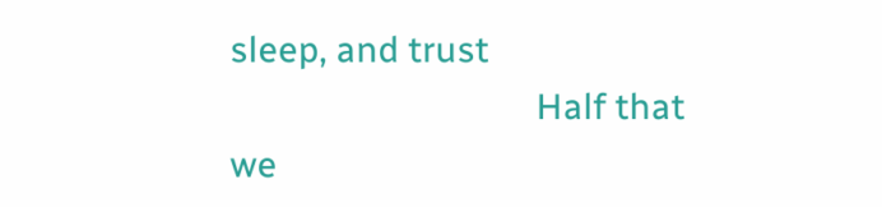sleep, and trust
                                  Half that we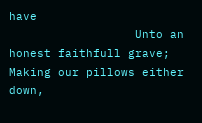have
                  Unto an honest faithfull grave;
Making our pillows either down,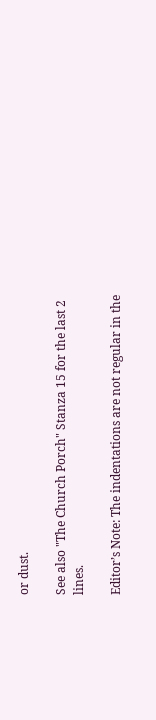or dust.

See also "The Church Porch" Stanza 15 for the last 2 lines.

Editor’s Note: The indentations are not regular in the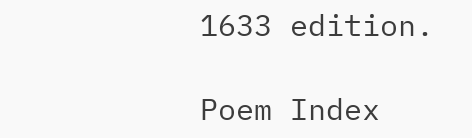1633 edition.

Poem Index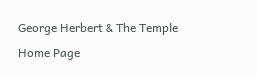George Herbert & The Temple Home Page